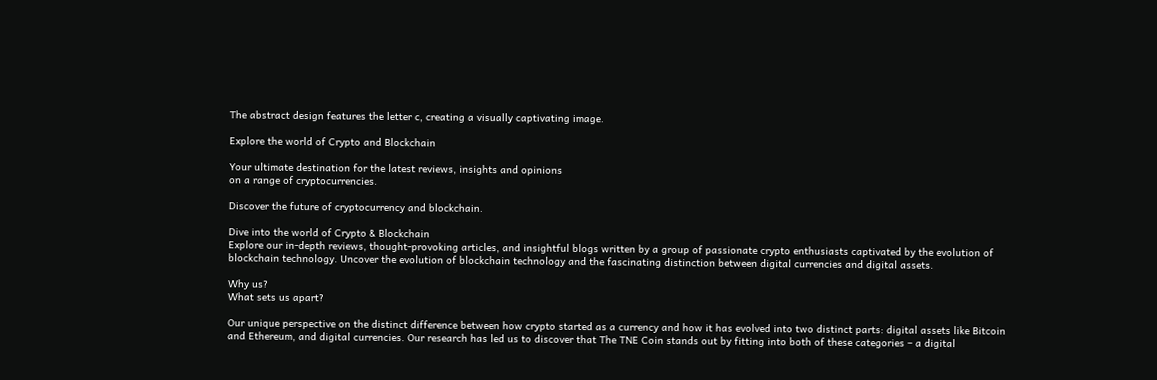The abstract design features the letter c, creating a visually captivating image.

Explore the world of Crypto and Blockchain

Your ultimate destination for the latest reviews, insights and opinions
on a range of cryptocurrencies.

Discover the future of cryptocurrency and blockchain.

Dive into the world of Crypto & Blockchain
Explore our in-depth reviews, thought-provoking articles, and insightful blogs written by a group of passionate crypto enthusiasts captivated by the evolution of blockchain technology. Uncover the evolution of blockchain technology and the fascinating distinction between digital currencies and digital assets.

Why us?
What sets us apart?

Our unique perspective on the distinct difference between how crypto started as a currency and how it has evolved into two distinct parts: digital assets like Bitcoin and Ethereum, and digital currencies. Our research has led us to discover that The TNE Coin stands out by fitting into both of these categories – a digital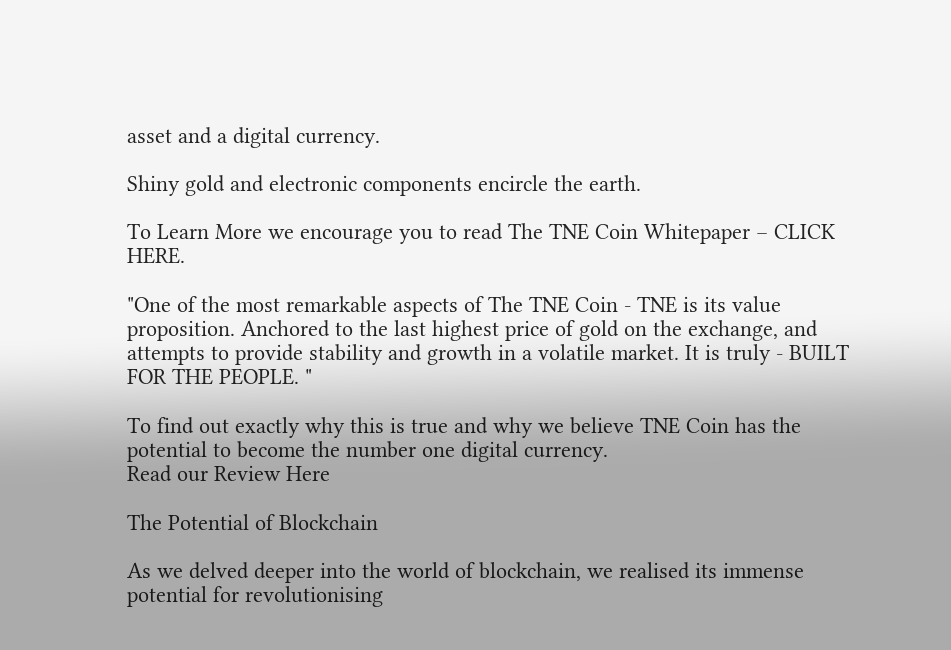asset and a digital currency.

Shiny gold and electronic components encircle the earth.

To Learn More we encourage you to read The TNE Coin Whitepaper – CLICK HERE.

"One of the most remarkable aspects of The TNE Coin - TNE is its value proposition. Anchored to the last highest price of gold on the exchange, and attempts to provide stability and growth in a volatile market. It is truly - BUILT FOR THE PEOPLE. "

To find out exactly why this is true and why we believe TNE Coin has the potential to become the number one digital currency.
Read our Review Here

The Potential of Blockchain

As we delved deeper into the world of blockchain, we realised its immense potential for revolutionising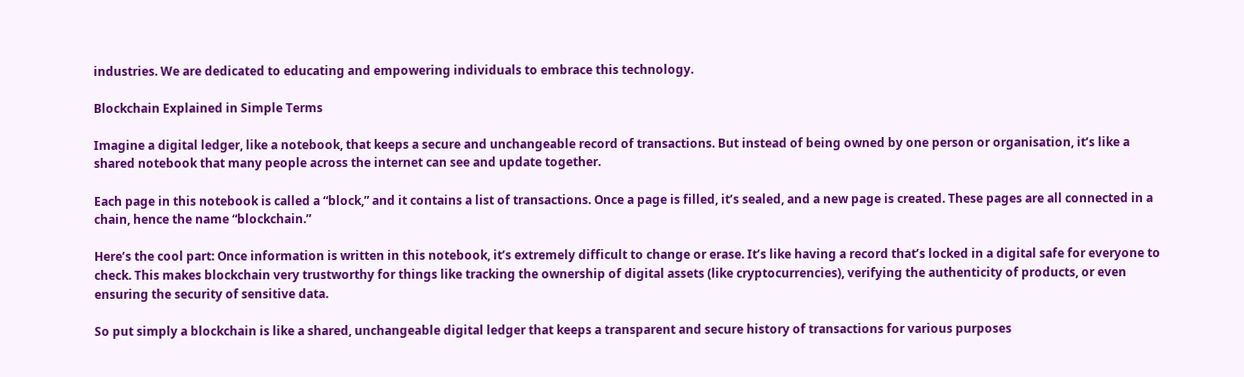industries. We are dedicated to educating and empowering individuals to embrace this technology.

Blockchain Explained in Simple Terms

Imagine a digital ledger, like a notebook, that keeps a secure and unchangeable record of transactions. But instead of being owned by one person or organisation, it’s like a shared notebook that many people across the internet can see and update together.

Each page in this notebook is called a “block,” and it contains a list of transactions. Once a page is filled, it’s sealed, and a new page is created. These pages are all connected in a chain, hence the name “blockchain.”

Here’s the cool part: Once information is written in this notebook, it’s extremely difficult to change or erase. It’s like having a record that’s locked in a digital safe for everyone to check. This makes blockchain very trustworthy for things like tracking the ownership of digital assets (like cryptocurrencies), verifying the authenticity of products, or even ensuring the security of sensitive data.

So put simply a blockchain is like a shared, unchangeable digital ledger that keeps a transparent and secure history of transactions for various purposes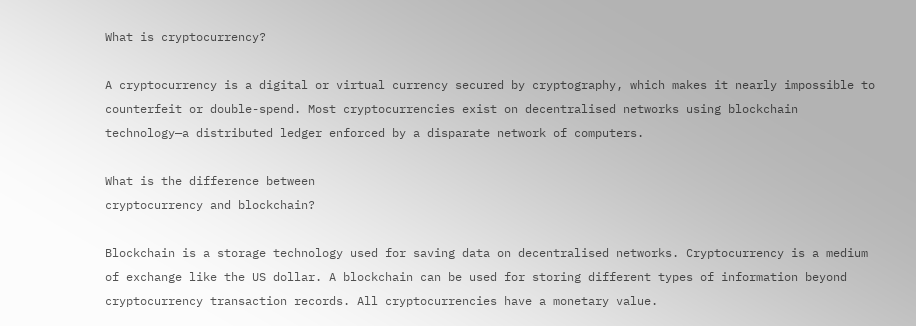What is cryptocurrency?

A cryptocurrency is a digital or virtual currency secured by cryptography, which makes it nearly impossible to counterfeit or double-spend. Most cryptocurrencies exist on decentralised networks using blockchain technology—a distributed ledger enforced by a disparate network of computers.

What is the difference between
cryptocurrency and blockchain?

Blockchain is a storage technology used for saving data on decentralised networks. Cryptocurrency is a medium of exchange like the US dollar. A blockchain can be used for storing different types of information beyond cryptocurrency transaction records. All cryptocurrencies have a monetary value.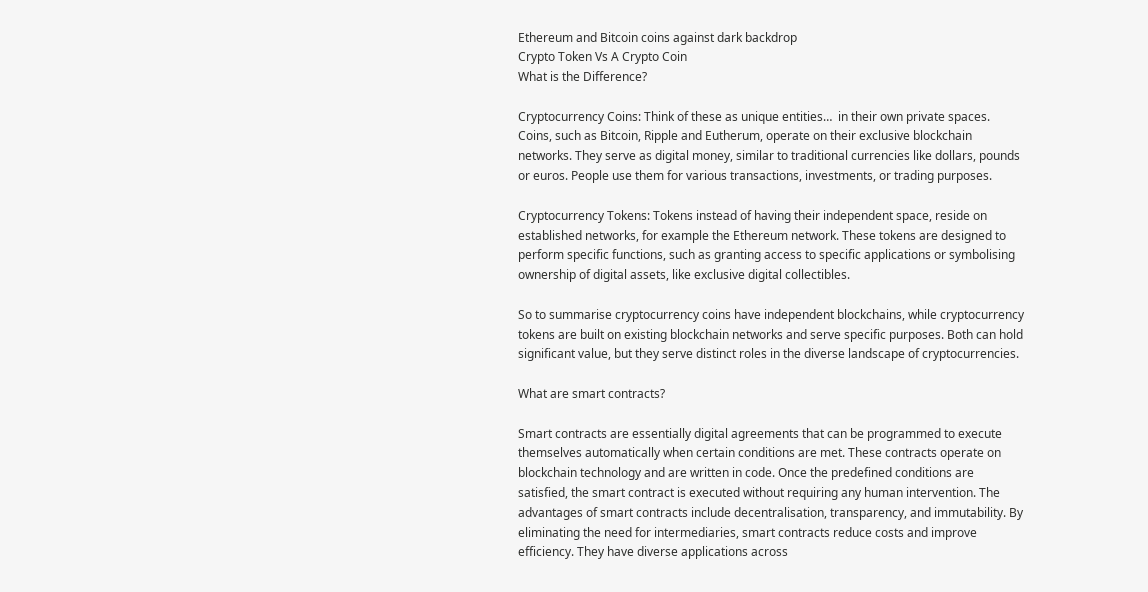Ethereum and Bitcoin coins against dark backdrop
Crypto Token Vs A Crypto Coin
What is the Difference?

Cryptocurrency Coins: Think of these as unique entities…  in their own private spaces. Coins, such as Bitcoin, Ripple and Eutherum, operate on their exclusive blockchain networks. They serve as digital money, similar to traditional currencies like dollars, pounds or euros. People use them for various transactions, investments, or trading purposes.

Cryptocurrency Tokens: Tokens instead of having their independent space, reside on established networks, for example the Ethereum network. These tokens are designed to perform specific functions, such as granting access to specific applications or symbolising ownership of digital assets, like exclusive digital collectibles.

So to summarise cryptocurrency coins have independent blockchains, while cryptocurrency tokens are built on existing blockchain networks and serve specific purposes. Both can hold significant value, but they serve distinct roles in the diverse landscape of cryptocurrencies.

What are smart contracts?

Smart contracts are essentially digital agreements that can be programmed to execute themselves automatically when certain conditions are met. These contracts operate on blockchain technology and are written in code. Once the predefined conditions are satisfied, the smart contract is executed without requiring any human intervention. The advantages of smart contracts include decentralisation, transparency, and immutability. By eliminating the need for intermediaries, smart contracts reduce costs and improve efficiency. They have diverse applications across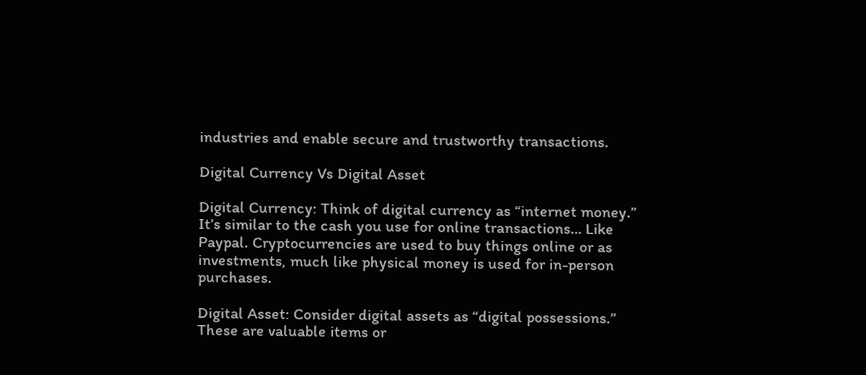industries and enable secure and trustworthy transactions.

Digital Currency Vs Digital Asset

Digital Currency: Think of digital currency as “internet money.” It’s similar to the cash you use for online transactions… Like Paypal. Cryptocurrencies are used to buy things online or as investments, much like physical money is used for in-person purchases.

Digital Asset: Consider digital assets as “digital possessions.” These are valuable items or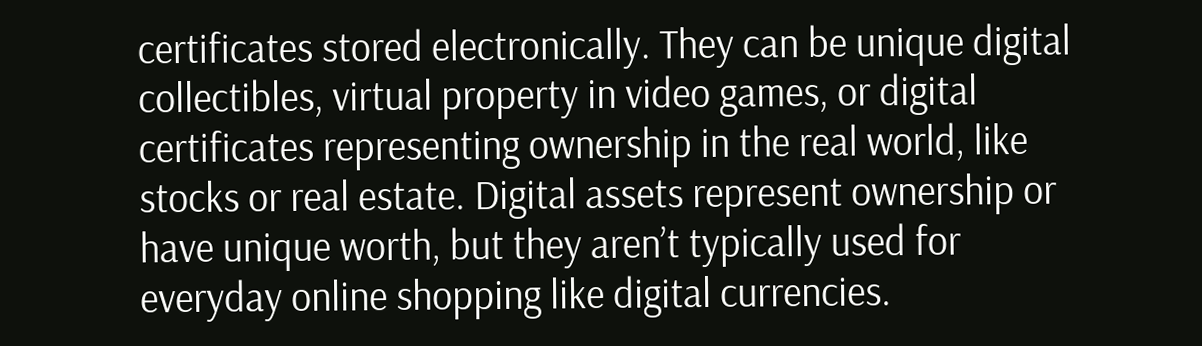certificates stored electronically. They can be unique digital collectibles, virtual property in video games, or digital certificates representing ownership in the real world, like stocks or real estate. Digital assets represent ownership or have unique worth, but they aren’t typically used for everyday online shopping like digital currencies.